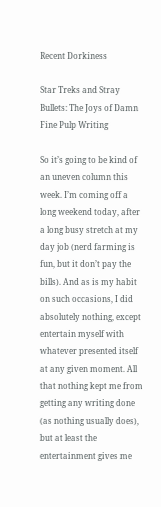Recent Dorkiness

Star Treks and Stray Bullets: The Joys of Damn Fine Pulp Writing

So it’s going to be kind of an uneven column this week. I’m coming off a long weekend today, after a long busy stretch at my day job (nerd farming is fun, but it don’t pay the bills). And as is my habit on such occasions, I did absolutely nothing, except entertain myself with whatever presented itself at any given moment. All that nothing kept me from getting any writing done (as nothing usually does), but at least the entertainment gives me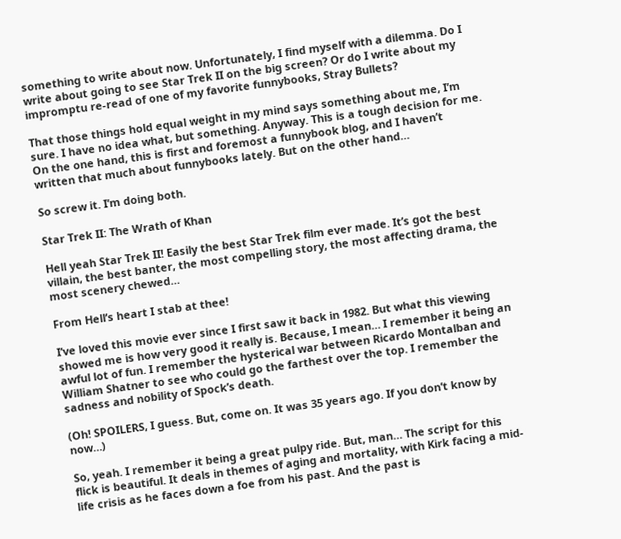something to write about now. Unfortunately, I find myself with a dilemma. Do I write about going to see Star Trek II on the big screen? Or do I write about my impromptu re-read of one of my favorite funnybooks, Stray Bullets?

That those things hold equal weight in my mind says something about me, I’m sure. I have no idea what, but something. Anyway. This is a tough decision for me. On the one hand, this is first and foremost a funnybook blog, and I haven’t written that much about funnybooks lately. But on the other hand…

So screw it. I’m doing both.

Star Trek II: The Wrath of Khan

Hell yeah Star Trek II! Easily the best Star Trek film ever made. It’s got the best villain, the best banter, the most compelling story, the most affecting drama, the most scenery chewed…

From Hell’s heart I stab at thee!

I’ve loved this movie ever since I first saw it back in 1982. But what this viewing showed me is how very good it really is. Because, I mean… I remember it being an awful lot of fun. I remember the hysterical war between Ricardo Montalban and William Shatner to see who could go the farthest over the top. I remember the sadness and nobility of Spock’s death.

(Oh! SPOILERS, I guess. But, come on. It was 35 years ago. If you don’t know by now…)

So, yeah. I remember it being a great pulpy ride. But, man… The script for this flick is beautiful. It deals in themes of aging and mortality, with Kirk facing a mid-life crisis as he faces down a foe from his past. And the past is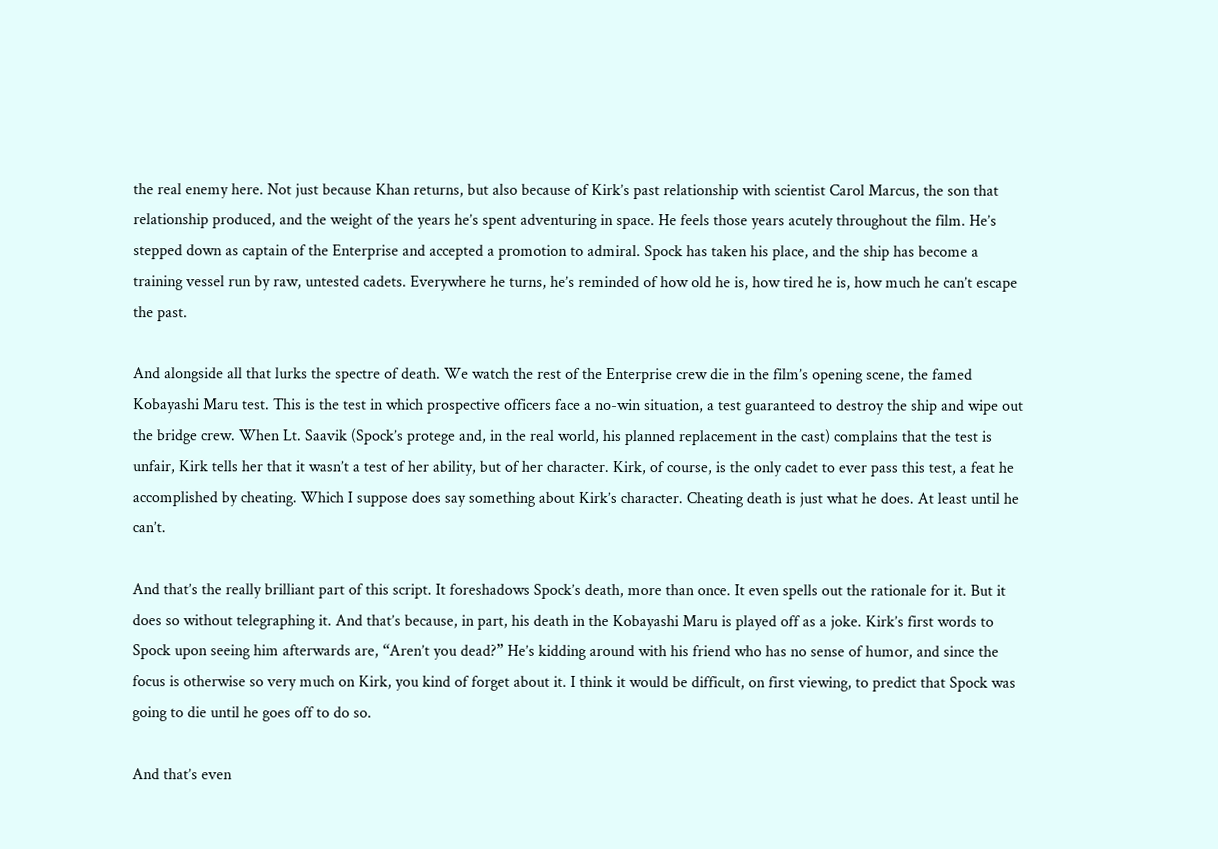the real enemy here. Not just because Khan returns, but also because of Kirk’s past relationship with scientist Carol Marcus, the son that relationship produced, and the weight of the years he’s spent adventuring in space. He feels those years acutely throughout the film. He’s stepped down as captain of the Enterprise and accepted a promotion to admiral. Spock has taken his place, and the ship has become a training vessel run by raw, untested cadets. Everywhere he turns, he’s reminded of how old he is, how tired he is, how much he can’t escape the past.

And alongside all that lurks the spectre of death. We watch the rest of the Enterprise crew die in the film’s opening scene, the famed Kobayashi Maru test. This is the test in which prospective officers face a no-win situation, a test guaranteed to destroy the ship and wipe out the bridge crew. When Lt. Saavik (Spock’s protege and, in the real world, his planned replacement in the cast) complains that the test is unfair, Kirk tells her that it wasn’t a test of her ability, but of her character. Kirk, of course, is the only cadet to ever pass this test, a feat he accomplished by cheating. Which I suppose does say something about Kirk’s character. Cheating death is just what he does. At least until he can’t.

And that’s the really brilliant part of this script. It foreshadows Spock’s death, more than once. It even spells out the rationale for it. But it does so without telegraphing it. And that’s because, in part, his death in the Kobayashi Maru is played off as a joke. Kirk’s first words to Spock upon seeing him afterwards are, “Aren’t you dead?” He’s kidding around with his friend who has no sense of humor, and since the focus is otherwise so very much on Kirk, you kind of forget about it. I think it would be difficult, on first viewing, to predict that Spock was going to die until he goes off to do so.

And that’s even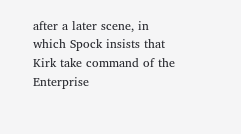after a later scene, in which Spock insists that Kirk take command of the Enterprise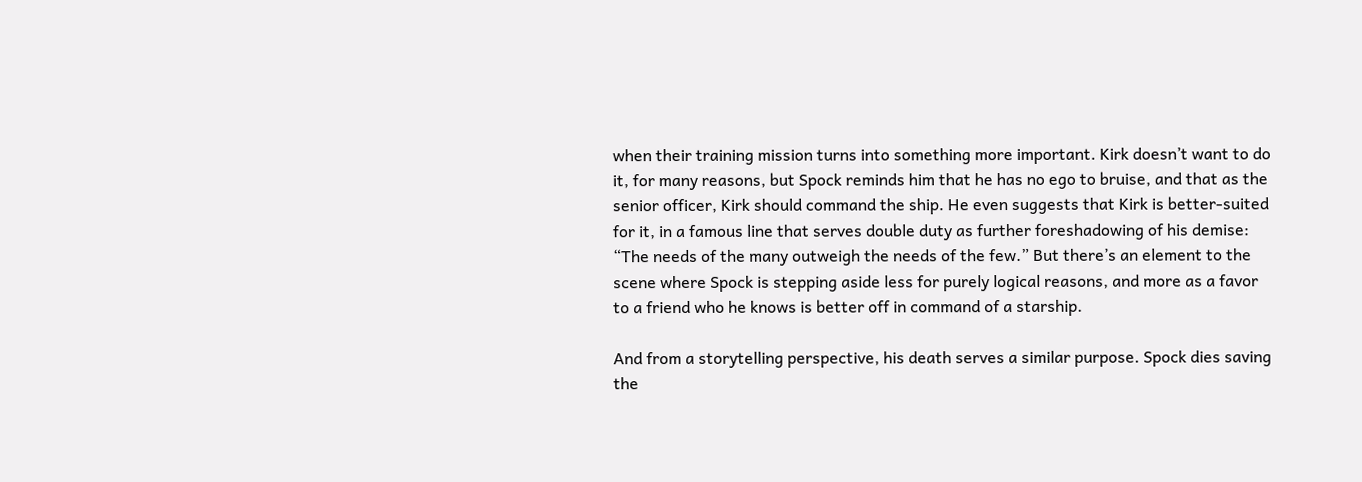when their training mission turns into something more important. Kirk doesn’t want to do it, for many reasons, but Spock reminds him that he has no ego to bruise, and that as the senior officer, Kirk should command the ship. He even suggests that Kirk is better-suited for it, in a famous line that serves double duty as further foreshadowing of his demise: “The needs of the many outweigh the needs of the few.” But there’s an element to the scene where Spock is stepping aside less for purely logical reasons, and more as a favor to a friend who he knows is better off in command of a starship.

And from a storytelling perspective, his death serves a similar purpose. Spock dies saving the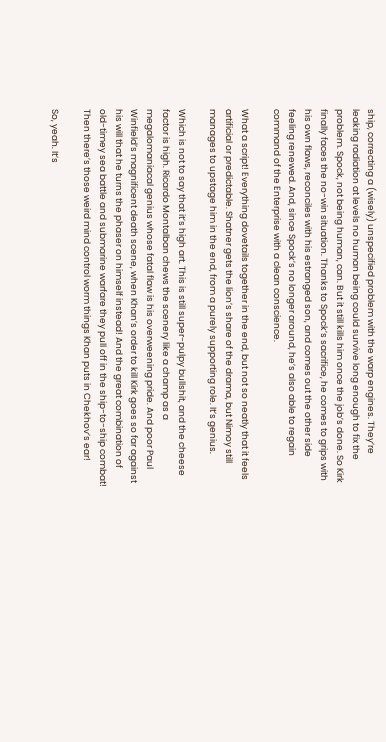ship, correcting a (wisely) unspecified problem with the warp engines. They’re leaking radiation at levels no human being could survive long enough to fix the problem. Spock, not being human, can. But it still kills him once the job’s done. So Kirk finally faces the no-win situation. Thanks to Spock’s sacrifice, he comes to grips with his own flaws, reconciles with his estranged son, and comes out the other side feeling renewed. And, since Spock’s no longer around, he’s also able to regain command of the Enterprise with a clean conscience.

What a script! Everything dovetails together in the end, but not so neatly that it feels artificial or predictable. Shatner gets the lion’s share of the drama, but Nimoy still manages to upstage him in the end, from a purely supporting role. It’s genius.

Which is not to say that it’s high art. This is still super-pulpy bullshit, and the cheese factor is high. Ricardo Montalban chews the scenery like a champ as a megalomaniacal genius whose fatal flaw is his overweening pride. And poor Paul Winfield’s magnificent death scene, when Khan’s order to kill Kirk goes so far against his will that he turns the phaser on himself instead! And the great combination of old-timey sea battle and submarine warfare they pull off in the ship-to-ship combat! Then there’s those weird mind control worm things Khan puts in Chekhov’s ear!

So, yeah. It’s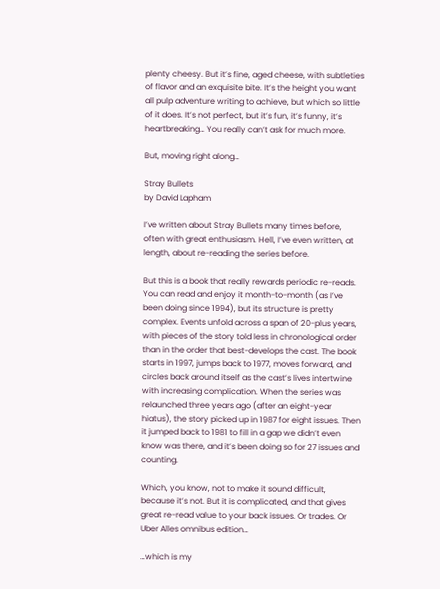plenty cheesy. But it’s fine, aged cheese, with subtleties of flavor and an exquisite bite. It’s the height you want all pulp adventure writing to achieve, but which so little of it does. It’s not perfect, but it’s fun, it’s funny, it’s heartbreaking… You really can’t ask for much more.

But, moving right along…

Stray Bullets
by David Lapham

I’ve written about Stray Bullets many times before, often with great enthusiasm. Hell, I’ve even written, at length, about re-reading the series before.

But this is a book that really rewards periodic re-reads. You can read and enjoy it month-to-month (as I’ve been doing since 1994), but its structure is pretty complex. Events unfold across a span of 20-plus years, with pieces of the story told less in chronological order than in the order that best-develops the cast. The book starts in 1997, jumps back to 1977, moves forward, and circles back around itself as the cast’s lives intertwine with increasing complication. When the series was relaunched three years ago (after an eight-year hiatus), the story picked up in 1987 for eight issues. Then it jumped back to 1981 to fill in a gap we didn’t even know was there, and it’s been doing so for 27 issues and counting.

Which, you know, not to make it sound difficult, because it’s not. But it is complicated, and that gives great re-read value to your back issues. Or trades. Or Uber Alles omnibus edition…

…which is my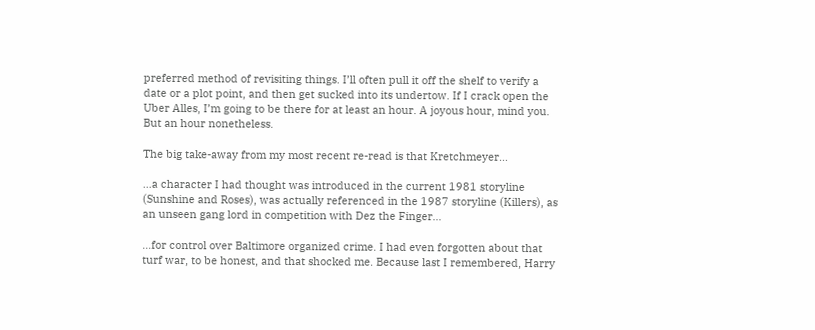preferred method of revisiting things. I’ll often pull it off the shelf to verify a date or a plot point, and then get sucked into its undertow. If I crack open the Uber Alles, I’m going to be there for at least an hour. A joyous hour, mind you. But an hour nonetheless.

The big take-away from my most recent re-read is that Kretchmeyer…

…a character I had thought was introduced in the current 1981 storyline (Sunshine and Roses), was actually referenced in the 1987 storyline (Killers), as an unseen gang lord in competition with Dez the Finger…

…for control over Baltimore organized crime. I had even forgotten about that turf war, to be honest, and that shocked me. Because last I remembered, Harry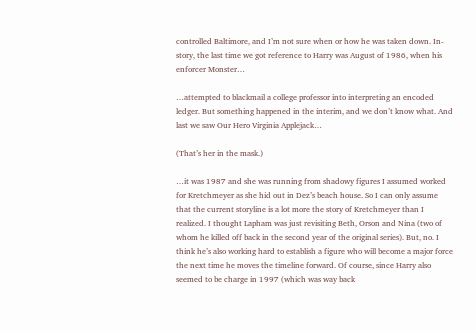controlled Baltimore, and I’m not sure when or how he was taken down. In-story, the last time we got reference to Harry was August of 1986, when his enforcer Monster…

…attempted to blackmail a college professor into interpreting an encoded ledger. But something happened in the interim, and we don’t know what. And last we saw Our Hero Virginia Applejack…

(That’s her in the mask.)

…it was 1987 and she was running from shadowy figures I assumed worked for Kretchmeyer as she hid out in Dez’s beach house. So I can only assume that the current storyline is a lot more the story of Kretchmeyer than I realized. I thought Lapham was just revisiting Beth, Orson and Nina (two of whom he killed off back in the second year of the original series). But, no. I think he’s also working hard to establish a figure who will become a major force the next time he moves the timeline forward. Of course, since Harry also seemed to be charge in 1997 (which was way back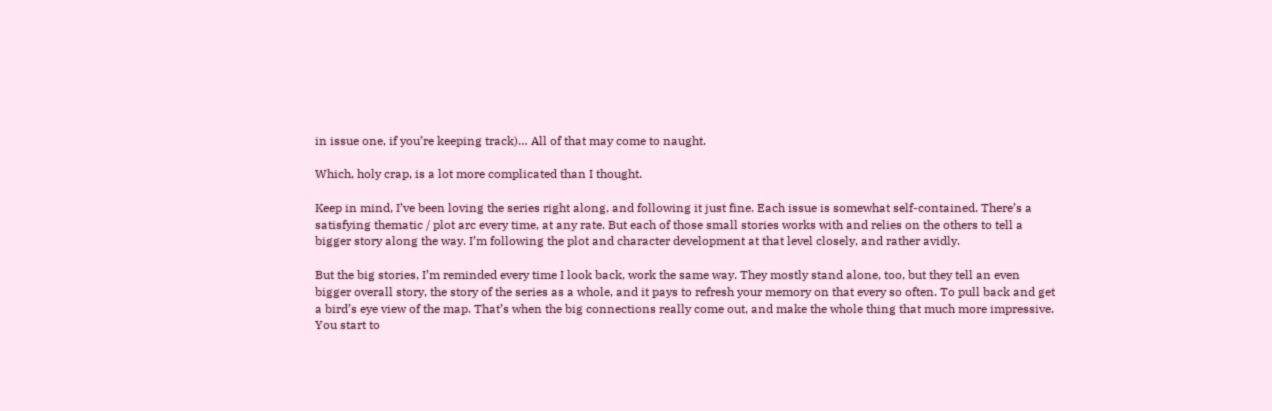in issue one, if you’re keeping track)… All of that may come to naught.

Which, holy crap, is a lot more complicated than I thought.

Keep in mind, I’ve been loving the series right along, and following it just fine. Each issue is somewhat self-contained. There’s a satisfying thematic / plot arc every time, at any rate. But each of those small stories works with and relies on the others to tell a bigger story along the way. I’m following the plot and character development at that level closely, and rather avidly.

But the big stories, I’m reminded every time I look back, work the same way. They mostly stand alone, too, but they tell an even bigger overall story, the story of the series as a whole, and it pays to refresh your memory on that every so often. To pull back and get a bird’s eye view of the map. That’s when the big connections really come out, and make the whole thing that much more impressive. You start to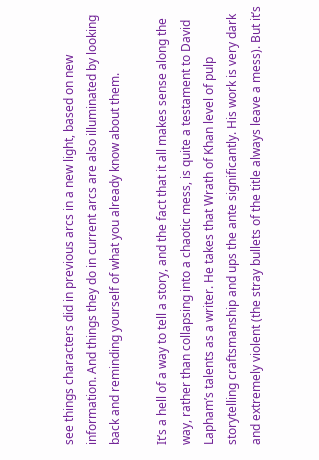see things characters did in previous arcs in a new light, based on new information. And things they do in current arcs are also illuminated by looking back and reminding yourself of what you already know about them.

It’s a hell of a way to tell a story, and the fact that it all makes sense along the way, rather than collapsing into a chaotic mess, is quite a testament to David Lapham’s talents as a writer. He takes that Wrath of Khan level of pulp storytelling craftsmanship and ups the ante significantly. His work is very dark and extremely violent (the stray bullets of the title always leave a mess). But it’s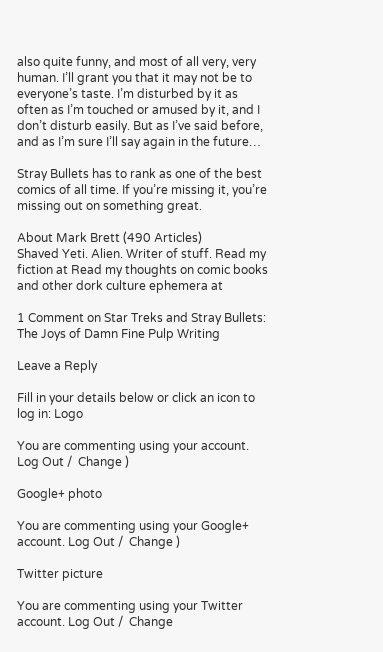also quite funny, and most of all very, very human. I’ll grant you that it may not be to everyone’s taste. I’m disturbed by it as often as I’m touched or amused by it, and I don’t disturb easily. But as I’ve said before, and as I’m sure I’ll say again in the future…

Stray Bullets has to rank as one of the best comics of all time. If you’re missing it, you’re missing out on something great.

About Mark Brett (490 Articles)
Shaved Yeti. Alien. Writer of stuff. Read my fiction at Read my thoughts on comic books and other dork culture ephemera at

1 Comment on Star Treks and Stray Bullets: The Joys of Damn Fine Pulp Writing

Leave a Reply

Fill in your details below or click an icon to log in: Logo

You are commenting using your account. Log Out /  Change )

Google+ photo

You are commenting using your Google+ account. Log Out /  Change )

Twitter picture

You are commenting using your Twitter account. Log Out /  Change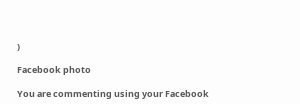)

Facebook photo

You are commenting using your Facebook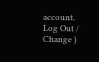account. Log Out /  Change )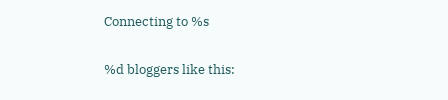Connecting to %s

%d bloggers like this: